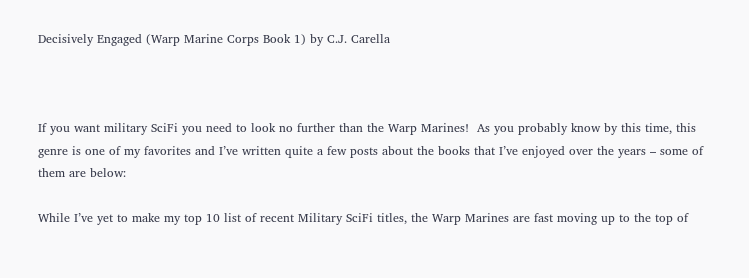Decisively Engaged (Warp Marine Corps Book 1) by C.J. Carella



If you want military SciFi you need to look no further than the Warp Marines!  As you probably know by this time, this genre is one of my favorites and I’ve written quite a few posts about the books that I’ve enjoyed over the years – some of them are below:

While I’ve yet to make my top 10 list of recent Military SciFi titles, the Warp Marines are fast moving up to the top of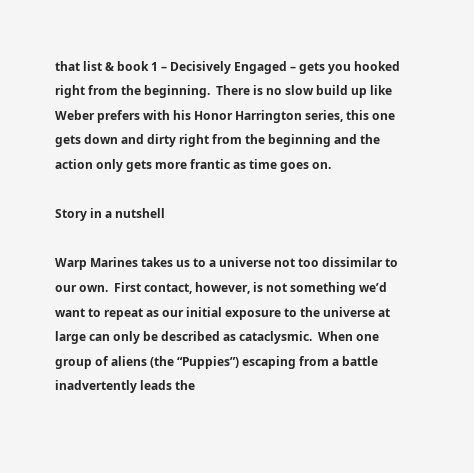that list & book 1 – Decisively Engaged – gets you hooked right from the beginning.  There is no slow build up like Weber prefers with his Honor Harrington series, this one gets down and dirty right from the beginning and the action only gets more frantic as time goes on.

Story in a nutshell

Warp Marines takes us to a universe not too dissimilar to our own.  First contact, however, is not something we’d want to repeat as our initial exposure to the universe at large can only be described as cataclysmic.  When one group of aliens (the “Puppies”) escaping from a battle inadvertently leads the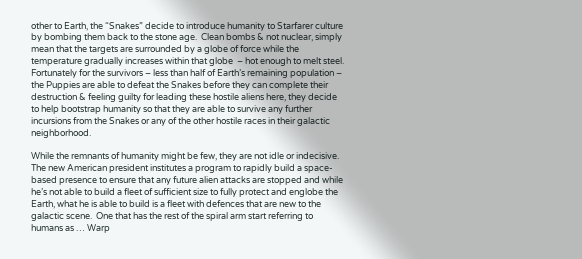other to Earth, the “Snakes” decide to introduce humanity to Starfarer culture by bombing them back to the stone age.  Clean bombs & not nuclear, simply mean that the targets are surrounded by a globe of force while the temperature gradually increases within that globe  – hot enough to melt steel.  Fortunately for the survivors – less than half of Earth’s remaining population – the Puppies are able to defeat the Snakes before they can complete their destruction & feeling guilty for leading these hostile aliens here, they decide to help bootstrap humanity so that they are able to survive any further incursions from the Snakes or any of the other hostile races in their galactic neighborhood.

While the remnants of humanity might be few, they are not idle or indecisive.  The new American president institutes a program to rapidly build a space-based presence to ensure that any future alien attacks are stopped and while he’s not able to build a fleet of sufficient size to fully protect and englobe the Earth, what he is able to build is a fleet with defences that are new to the galactic scene.  One that has the rest of the spiral arm start referring to humans as … Warp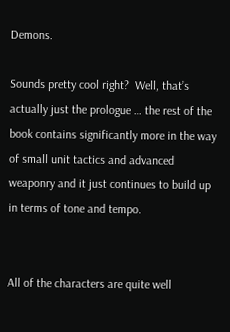Demons.

Sounds pretty cool right?  Well, that’s actually just the prologue … the rest of the book contains significantly more in the way of small unit tactics and advanced weaponry and it just continues to build up in terms of tone and tempo.


All of the characters are quite well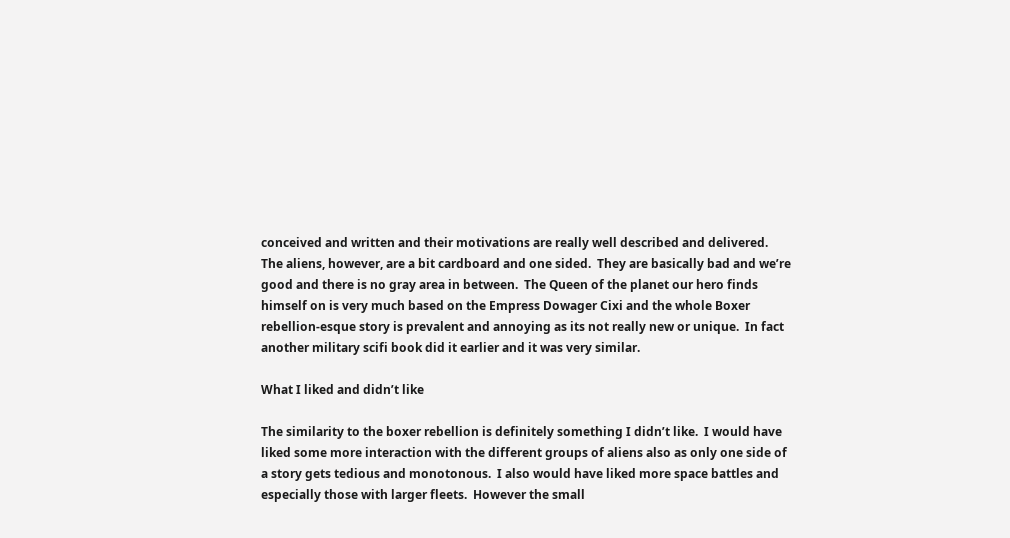conceived and written and their motivations are really well described and delivered.  The aliens, however, are a bit cardboard and one sided.  They are basically bad and we’re good and there is no gray area in between.  The Queen of the planet our hero finds himself on is very much based on the Empress Dowager Cixi and the whole Boxer rebellion-esque story is prevalent and annoying as its not really new or unique.  In fact another military scifi book did it earlier and it was very similar.

What I liked and didn’t like

The similarity to the boxer rebellion is definitely something I didn’t like.  I would have liked some more interaction with the different groups of aliens also as only one side of a story gets tedious and monotonous.  I also would have liked more space battles and especially those with larger fleets.  However the small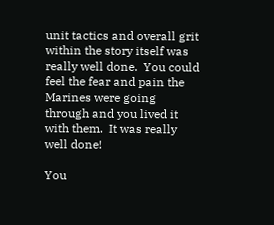unit tactics and overall grit within the story itself was really well done.  You could feel the fear and pain the Marines were going through and you lived it with them.  It was really well done!

You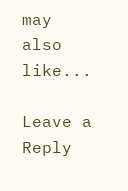may also like...

Leave a Reply